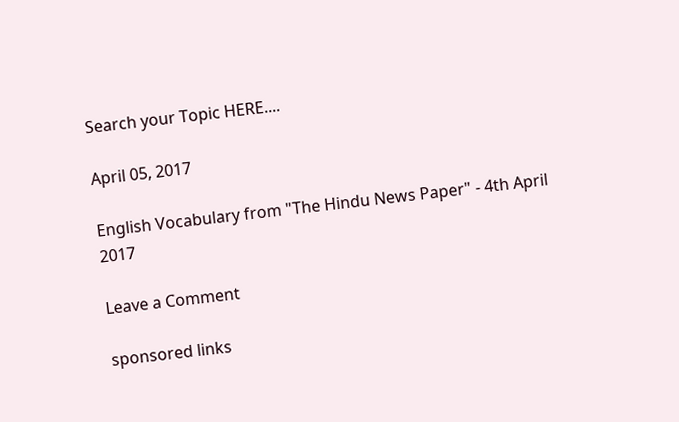Search your Topic HERE....

April 05, 2017

English Vocabulary from "The Hindu News Paper" - 4th April 2017

Leave a Comment

sponsored links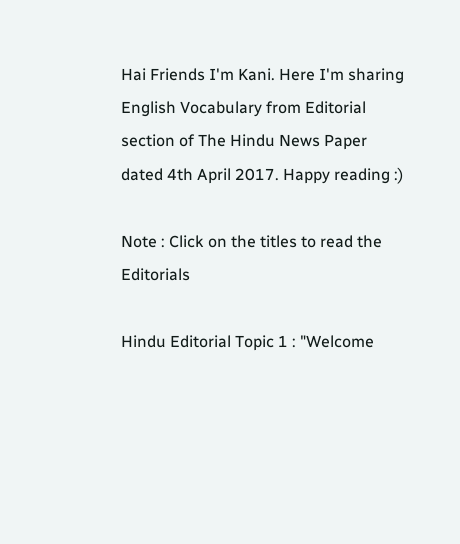Hai Friends I'm Kani. Here I'm sharing English Vocabulary from Editorial section of The Hindu News Paper dated 4th April 2017. Happy reading :)

Note : Click on the titles to read the Editorials

Hindu Editorial Topic 1 : "Welcome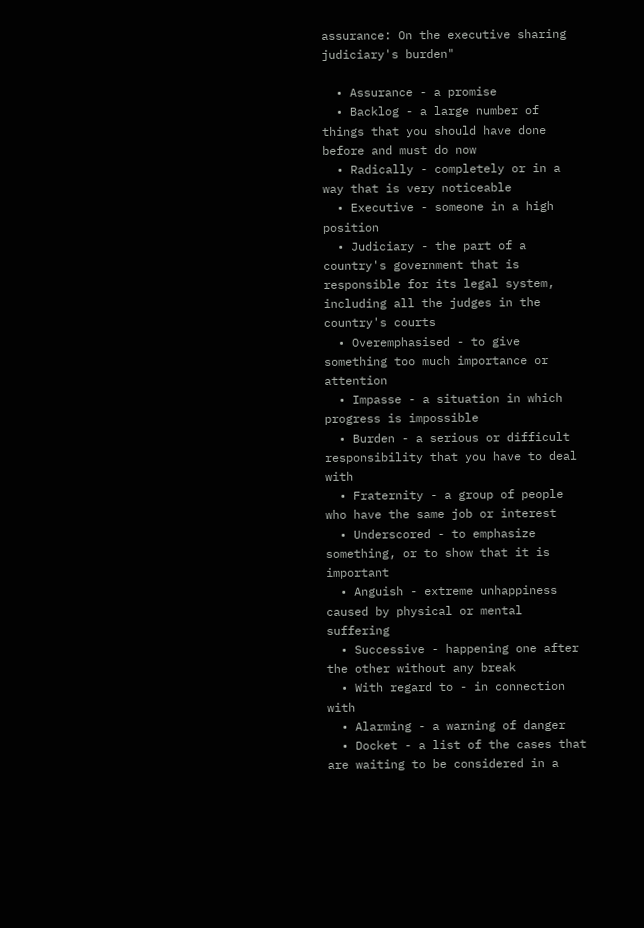assurance: On the executive sharing judiciary's burden"

  • Assurance - a promise
  • Backlog - a large number of things that you should have done before and must do now
  • Radically - completely or in a way that is very noticeable
  • Executive - someone in a high position
  • Judiciary - the part of a country's government that is responsible for its legal system, including all the judges in the country's courts
  • Overemphasised - to give something too much importance or attention
  • Impasse - a situation in which progress is impossible
  • Burden - a serious or difficult responsibility that you have to deal with
  • Fraternity - a group of people who have the same job or interest
  • Underscored - to emphasize something, or to show that it is important
  • Anguish - extreme unhappiness caused by physical or mental suffering
  • Successive - happening one after the other without any break
  • With regard to - in connection with
  • Alarming - a warning of danger
  • Docket - a list of the cases that are waiting to be considered in a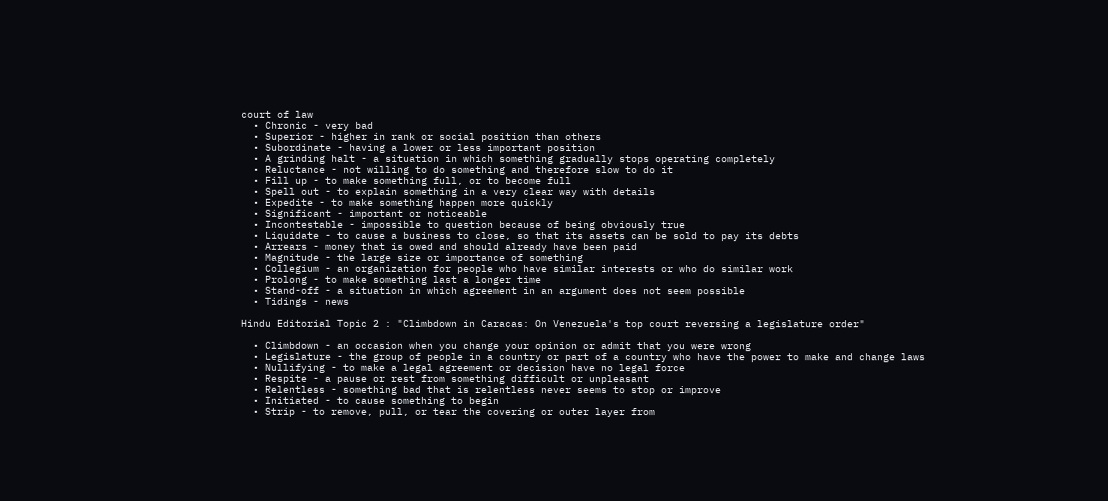court of law
  • Chronic - very bad
  • Superior - higher in rank or social position than others
  • Subordinate - having a lower or less important position
  • A grinding halt - a situation in which something gradually stops operating completely
  • Reluctance - not willing to do something and therefore slow to do it
  • Fill up - to make something full, or to become full
  • Spell out - to explain something in a very clear way with details
  • Expedite - to make something happen more quickly
  • Significant - important or noticeable
  • Incontestable - impossible to question because of being obviously true
  • Liquidate - to cause a business to close, so that its assets can be sold to pay its debts
  • Arrears - money that is owed and should already have been paid
  • Magnitude - the large size or importance of something
  • Collegium - an organization for people who have similar interests or who do similar work
  • Prolong - to make something last a longer time
  • Stand-off - a situation in which agreement in an argument does not seem possible
  • Tidings - news

Hindu Editorial Topic 2 : "Climbdown in Caracas: On Venezuela's top court reversing a legislature order"

  • Climbdown - an occasion when you change your opinion or admit that you were wrong
  • Legislature - the group of people in a country or part of a country who have the power to make and change laws
  • Nullifying - to make a legal agreement or decision have no legal force
  • Respite - a pause or rest from something difficult or unpleasant
  • Relentless - something bad that is relentless never seems to stop or improve
  • Initiated - to cause something to begin
  • Strip - to remove, pull, or tear the covering or outer layer from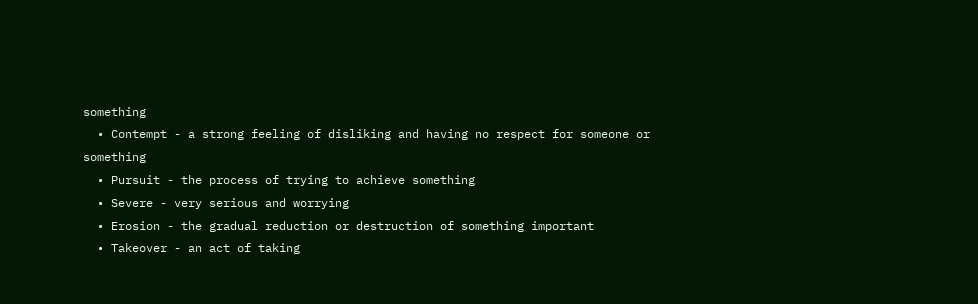something
  • Contempt - a strong feeling of disliking and having no respect for someone or something
  • Pursuit - the process of trying to achieve something
  • Severe - very serious and worrying
  • Erosion - the gradual reduction or destruction of something important
  • Takeover - an act of taking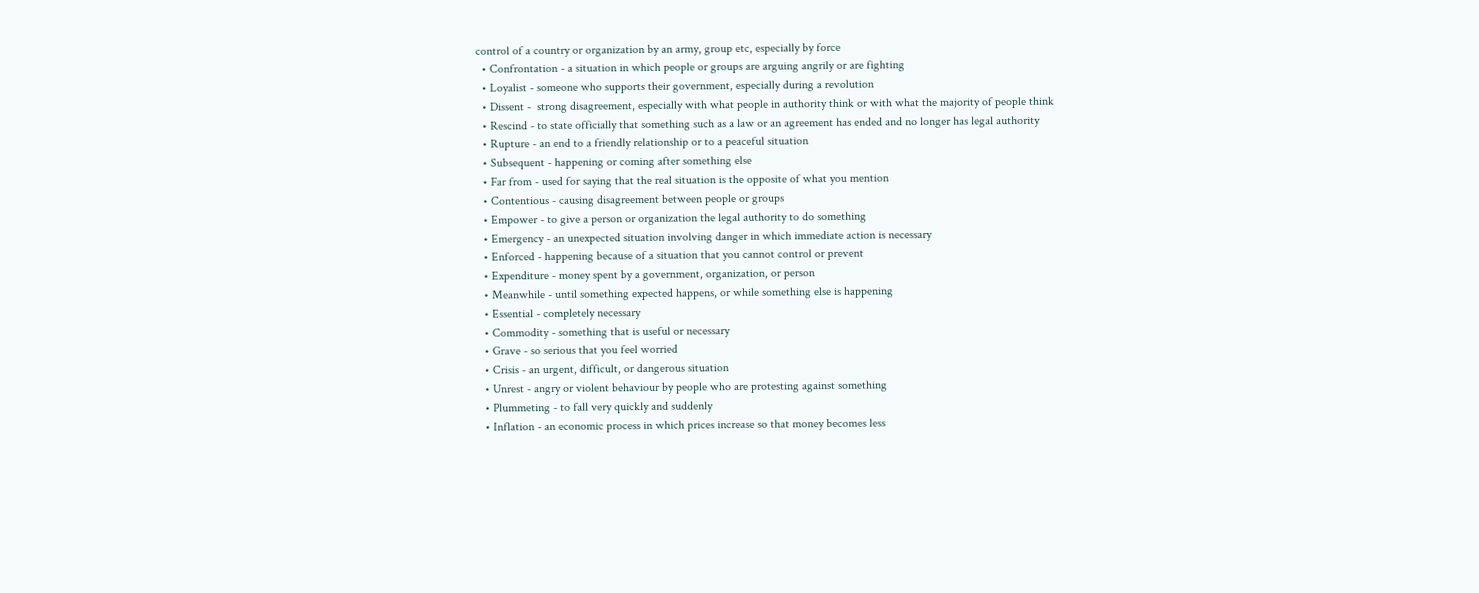control of a country or organization by an army, group etc, especially by force
  • Confrontation - a situation in which people or groups are arguing angrily or are fighting
  • Loyalist - someone who supports their government, especially during a revolution
  • Dissent -  strong disagreement, especially with what people in authority think or with what the majority of people think
  • Rescind - to state officially that something such as a law or an agreement has ended and no longer has legal authority
  • Rupture - an end to a friendly relationship or to a peaceful situation
  • Subsequent - happening or coming after something else
  • Far from - used for saying that the real situation is the opposite of what you mention
  • Contentious - causing disagreement between people or groups
  • Empower - to give a person or organization the legal authority to do something
  • Emergency - an unexpected situation involving danger in which immediate action is necessary
  • Enforced - happening because of a situation that you cannot control or prevent
  • Expenditure - money spent by a government, organization, or person
  • Meanwhile - until something expected happens, or while something else is happening
  • Essential - completely necessary
  • Commodity - something that is useful or necessary
  • Grave - so serious that you feel worried
  • Crisis - an urgent, difficult, or dangerous situation
  • Unrest - angry or violent behaviour by people who are protesting against something
  • Plummeting - to fall very quickly and suddenly
  • Inflation - an economic process in which prices increase so that money becomes less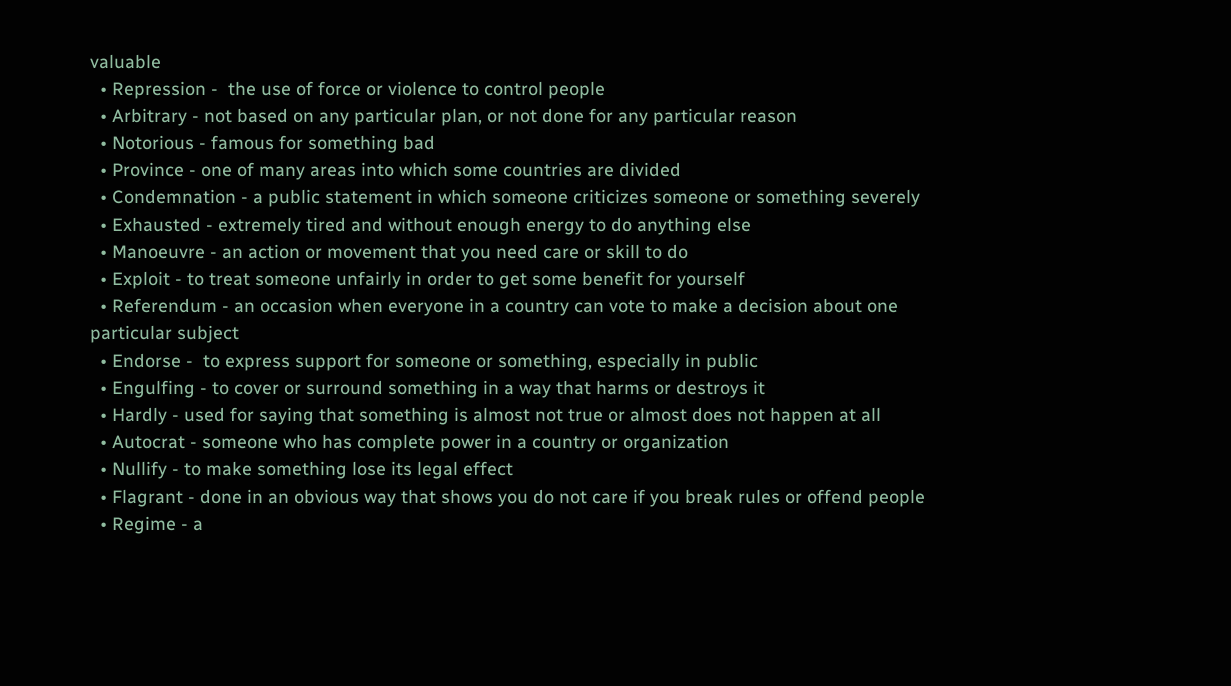valuable
  • Repression -  the use of force or violence to control people
  • Arbitrary - not based on any particular plan, or not done for any particular reason
  • Notorious - famous for something bad
  • Province - one of many areas into which some countries are divided
  • Condemnation - a public statement in which someone criticizes someone or something severely
  • Exhausted - extremely tired and without enough energy to do anything else
  • Manoeuvre - an action or movement that you need care or skill to do
  • Exploit - to treat someone unfairly in order to get some benefit for yourself
  • Referendum - an occasion when everyone in a country can vote to make a decision about one particular subject
  • Endorse -  to express support for someone or something, especially in public
  • Engulfing - to cover or surround something in a way that harms or destroys it
  • Hardly - used for saying that something is almost not true or almost does not happen at all
  • Autocrat - someone who has complete power in a country or organization
  • Nullify - to make something lose its legal effect
  • Flagrant - done in an obvious way that shows you do not care if you break rules or offend people
  • Regime - a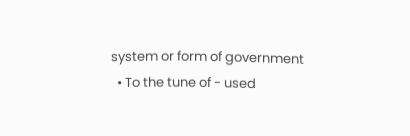system or form of government
  • To the tune of - used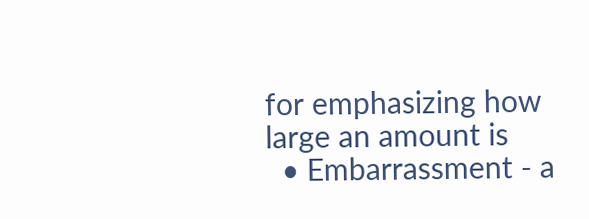for emphasizing how large an amount is
  • Embarrassment - a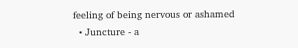feeling of being nervous or ashamed
  • Juncture - a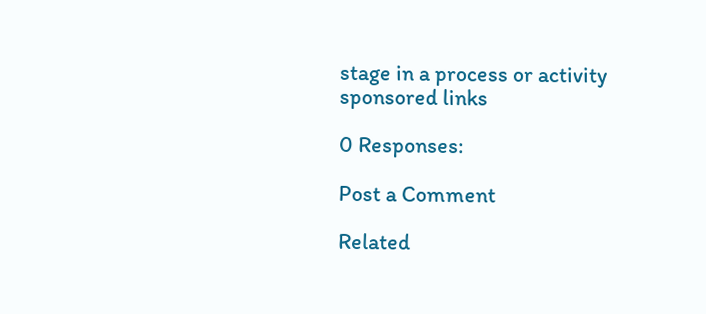stage in a process or activity
sponsored links

0 Responses:

Post a Comment

Related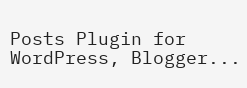Posts Plugin for WordPress, Blogger...